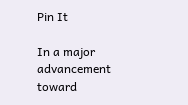Pin It

In a major advancement toward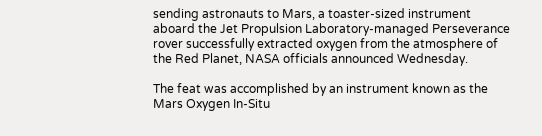sending astronauts to Mars, a toaster-sized instrument aboard the Jet Propulsion Laboratory-managed Perseverance rover successfully extracted oxygen from the atmosphere of the Red Planet, NASA officials announced Wednesday.

The feat was accomplished by an instrument known as the Mars Oxygen In-Situ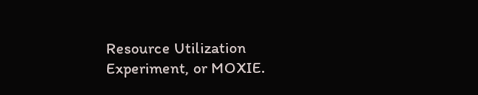Resource Utilization Experiment, or MOXIE.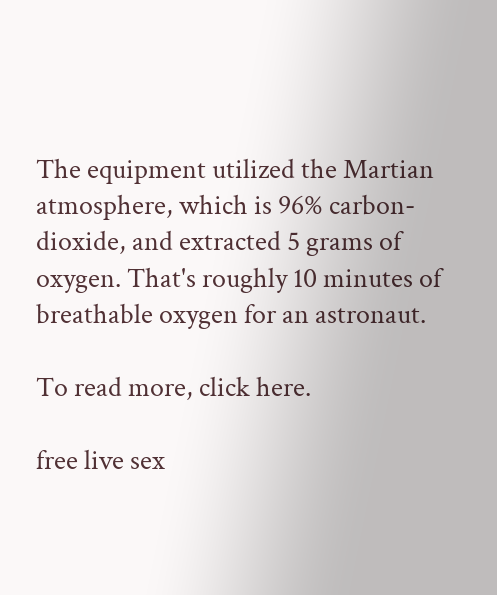The equipment utilized the Martian atmosphere, which is 96% carbon-dioxide, and extracted 5 grams of oxygen. That's roughly 10 minutes of breathable oxygen for an astronaut.

To read more, click here.

free live sex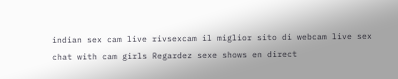indian sex cam live rivsexcam il miglior sito di webcam live sex chat with cam girls Regardez sexe shows en direct